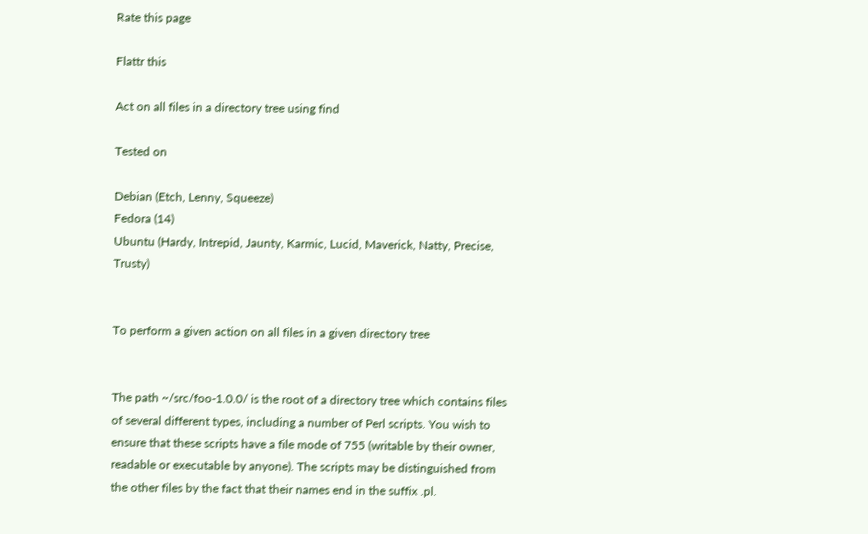Rate this page

Flattr this

Act on all files in a directory tree using find

Tested on

Debian (Etch, Lenny, Squeeze)
Fedora (14)
Ubuntu (Hardy, Intrepid, Jaunty, Karmic, Lucid, Maverick, Natty, Precise, Trusty)


To perform a given action on all files in a given directory tree


The path ~/src/foo-1.0.0/ is the root of a directory tree which contains files of several different types, including a number of Perl scripts. You wish to ensure that these scripts have a file mode of 755 (writable by their owner, readable or executable by anyone). The scripts may be distinguished from the other files by the fact that their names end in the suffix .pl.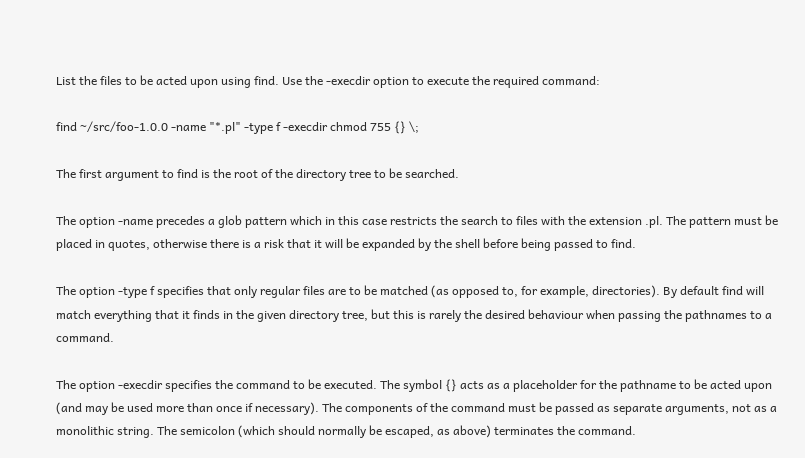List the files to be acted upon using find. Use the -execdir option to execute the required command:

find ~/src/foo-1.0.0 -name "*.pl" -type f -execdir chmod 755 {} \;

The first argument to find is the root of the directory tree to be searched.

The option -name precedes a glob pattern which in this case restricts the search to files with the extension .pl. The pattern must be placed in quotes, otherwise there is a risk that it will be expanded by the shell before being passed to find.

The option -type f specifies that only regular files are to be matched (as opposed to, for example, directories). By default find will match everything that it finds in the given directory tree, but this is rarely the desired behaviour when passing the pathnames to a command.

The option -execdir specifies the command to be executed. The symbol {} acts as a placeholder for the pathname to be acted upon (and may be used more than once if necessary). The components of the command must be passed as separate arguments, not as a monolithic string. The semicolon (which should normally be escaped, as above) terminates the command.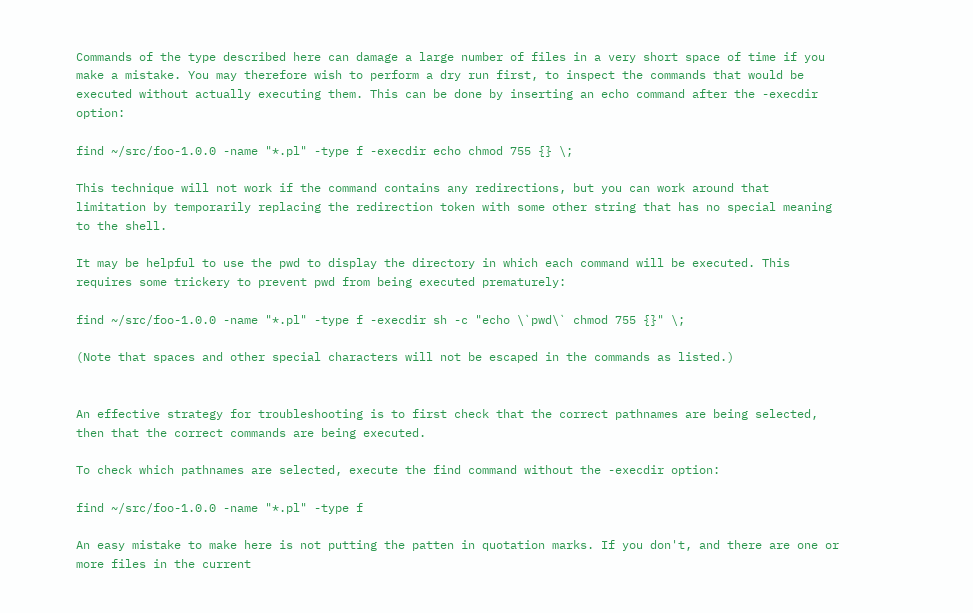Commands of the type described here can damage a large number of files in a very short space of time if you make a mistake. You may therefore wish to perform a dry run first, to inspect the commands that would be executed without actually executing them. This can be done by inserting an echo command after the -execdir option:

find ~/src/foo-1.0.0 -name "*.pl" -type f -execdir echo chmod 755 {} \;

This technique will not work if the command contains any redirections, but you can work around that limitation by temporarily replacing the redirection token with some other string that has no special meaning to the shell.

It may be helpful to use the pwd to display the directory in which each command will be executed. This requires some trickery to prevent pwd from being executed prematurely:

find ~/src/foo-1.0.0 -name "*.pl" -type f -execdir sh -c "echo \`pwd\` chmod 755 {}" \;

(Note that spaces and other special characters will not be escaped in the commands as listed.)


An effective strategy for troubleshooting is to first check that the correct pathnames are being selected, then that the correct commands are being executed.

To check which pathnames are selected, execute the find command without the -execdir option:

find ~/src/foo-1.0.0 -name "*.pl" -type f

An easy mistake to make here is not putting the patten in quotation marks. If you don't, and there are one or more files in the current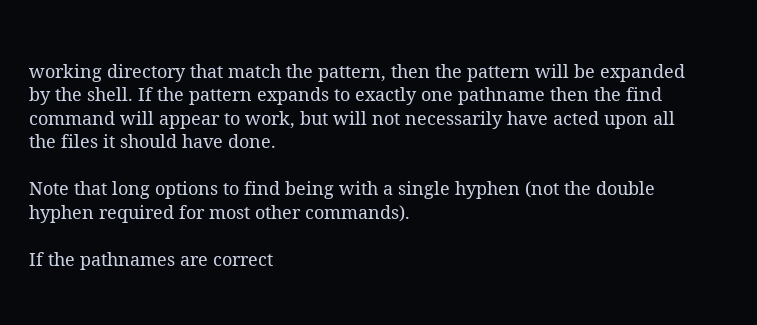working directory that match the pattern, then the pattern will be expanded by the shell. If the pattern expands to exactly one pathname then the find command will appear to work, but will not necessarily have acted upon all the files it should have done.

Note that long options to find being with a single hyphen (not the double hyphen required for most other commands).

If the pathnames are correct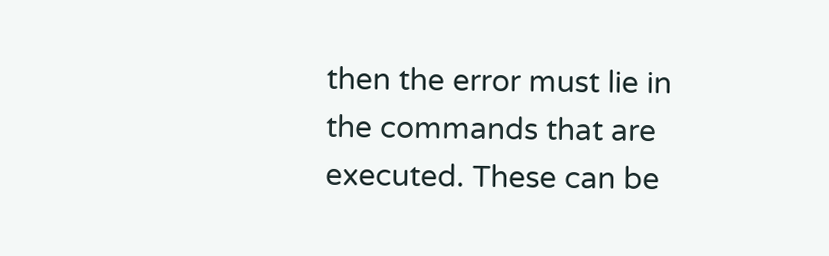then the error must lie in the commands that are executed. These can be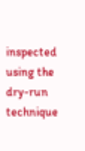inspected using the dry-run technique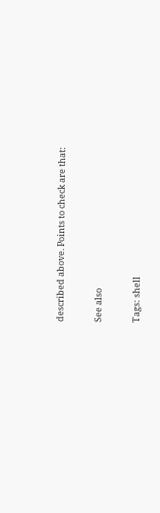described above. Points to check are that:

See also

Tags: shell